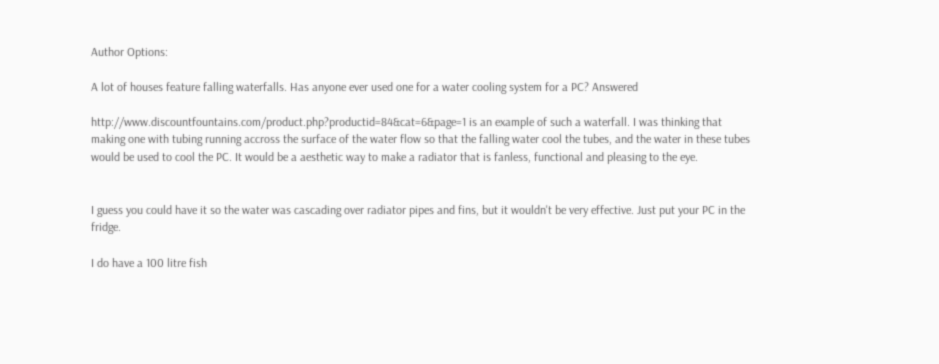Author Options:

A lot of houses feature falling waterfalls. Has anyone ever used one for a water cooling system for a PC? Answered

http://www.discountfountains.com/product.php?productid=84&cat=6&page=1 is an example of such a waterfall. I was thinking that making one with tubing running accross the surface of the water flow so that the falling water cool the tubes, and the water in these tubes would be used to cool the PC. It would be a aesthetic way to make a radiator that is fanless, functional and pleasing to the eye.


I guess you could have it so the water was cascading over radiator pipes and fins, but it wouldn't be very effective. Just put your PC in the fridge.

I do have a 100 litre fish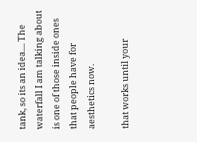tank, so its an idea.... The waterfall I am talking about is one of those inside ones that people have for aesthetics now.

that works until your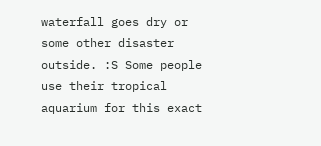waterfall goes dry or some other disaster outside. :S Some people use their tropical aquarium for this exact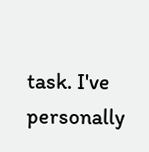task. I've personally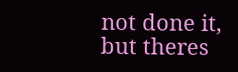not done it, but theres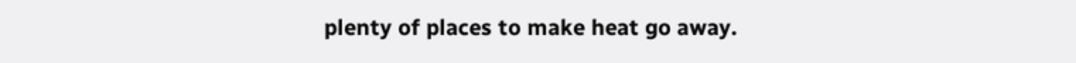plenty of places to make heat go away.